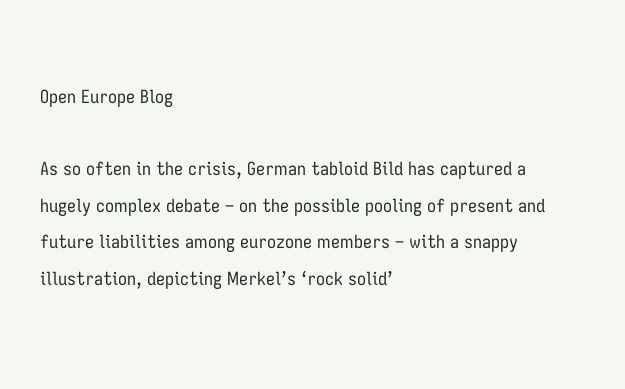Open Europe Blog

As so often in the crisis, German tabloid Bild has captured a hugely complex debate – on the possible pooling of present and future liabilities among eurozone members – with a snappy illustration, depicting Merkel’s ‘rock solid’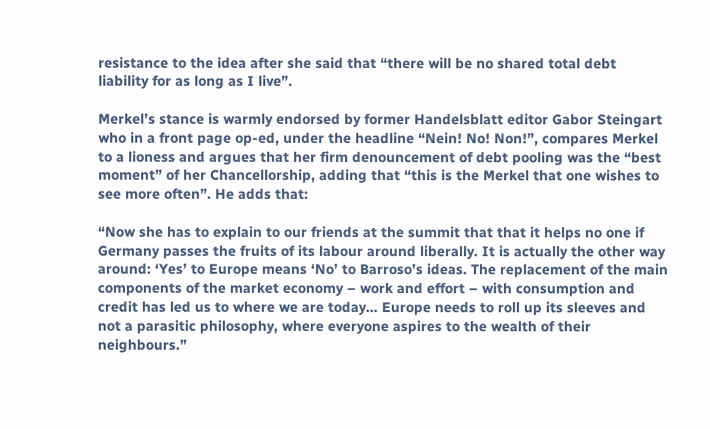resistance to the idea after she said that “there will be no shared total debt liability for as long as I live”.

Merkel’s stance is warmly endorsed by former Handelsblatt editor Gabor Steingart who in a front page op-ed, under the headline “Nein! No! Non!”, compares Merkel to a lioness and argues that her firm denouncement of debt pooling was the “best moment” of her Chancellorship, adding that “this is the Merkel that one wishes to see more often”. He adds that:

“Now she has to explain to our friends at the summit that that it helps no one if Germany passes the fruits of its labour around liberally. It is actually the other way around: ‘Yes’ to Europe means ‘No’ to Barroso’s ideas. The replacement of the main components of the market economy – work and effort – with consumption and credit has led us to where we are today… Europe needs to roll up its sleeves and not a parasitic philosophy, where everyone aspires to the wealth of their neighbours.”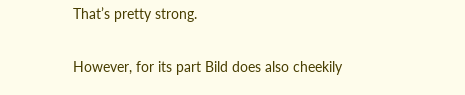That’s pretty strong.

However, for its part Bild does also cheekily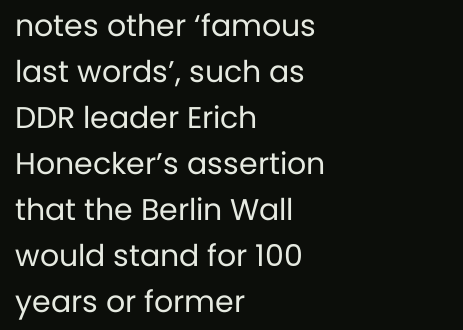notes other ‘famous last words’, such as DDR leader Erich Honecker’s assertion that the Berlin Wall would stand for 100 years or former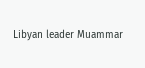Libyan leader Muammar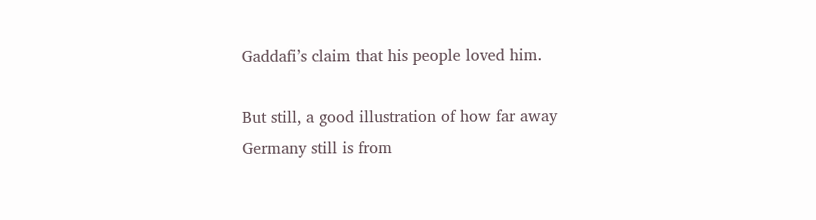Gaddafi’s claim that his people loved him.

But still, a good illustration of how far away Germany still is from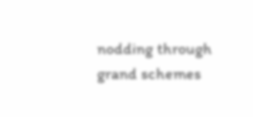nodding through grand schemes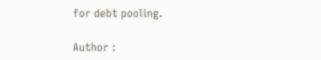for debt pooling.

Author :